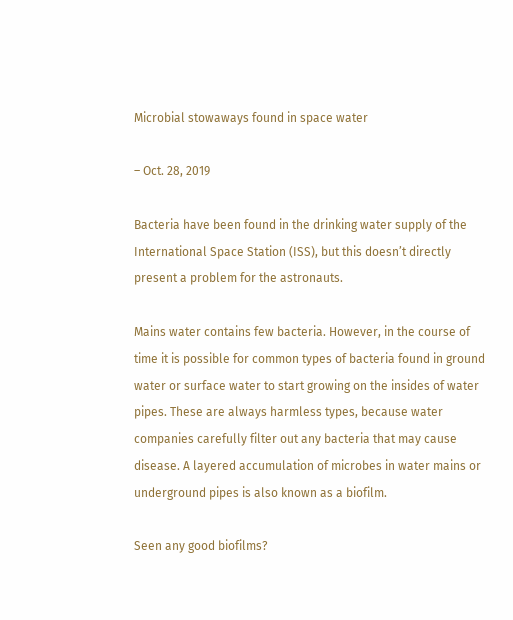Microbial stowaways found in space water

– Oct. 28, 2019

Bacteria have been found in the drinking water supply of the International Space Station (ISS), but this doesn’t directly present a problem for the astronauts.

Mains water contains few bacteria. However, in the course of time it is possible for common types of bacteria found in ground water or surface water to start growing on the insides of water pipes. These are always harmless types, because water companies carefully filter out any bacteria that may cause disease. A layered accumulation of microbes in water mains or underground pipes is also known as a biofilm.

Seen any good biofilms?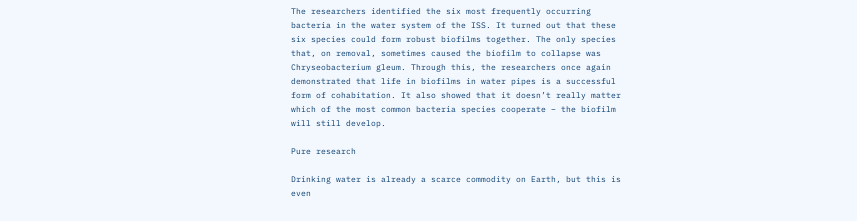The researchers identified the six most frequently occurring bacteria in the water system of the ISS. It turned out that these six species could form robust biofilms together. The only species that, on removal, sometimes caused the biofilm to collapse was Chryseobacterium gleum. Through this, the researchers once again demonstrated that life in biofilms in water pipes is a successful form of cohabitation. It also showed that it doesn’t really matter which of the most common bacteria species cooperate – the biofilm will still develop.

Pure research

Drinking water is already a scarce commodity on Earth, but this is even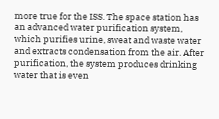more true for the ISS. The space station has an advanced water purification system, which purifies urine, sweat and waste water and extracts condensation from the air. After purification, the system produces drinking water that is even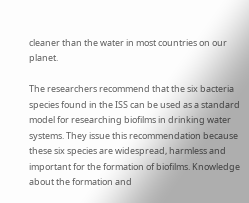cleaner than the water in most countries on our planet.

The researchers recommend that the six bacteria species found in the ISS can be used as a standard model for researching biofilms in drinking water systems. They issue this recommendation because these six species are widespread, harmless and important for the formation of biofilms. Knowledge about the formation and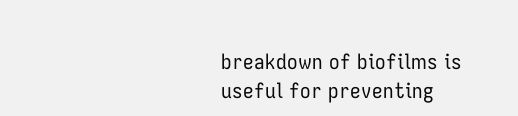breakdown of biofilms is useful for preventing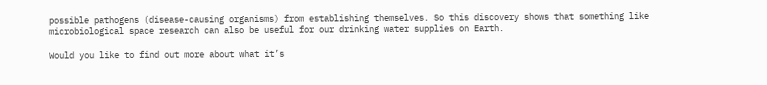possible pathogens (disease-causing organisms) from establishing themselves. So this discovery shows that something like microbiological space research can also be useful for our drinking water supplies on Earth.

Would you like to find out more about what it’s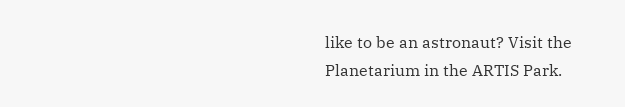like to be an astronaut? Visit the Planetarium in the ARTIS Park.